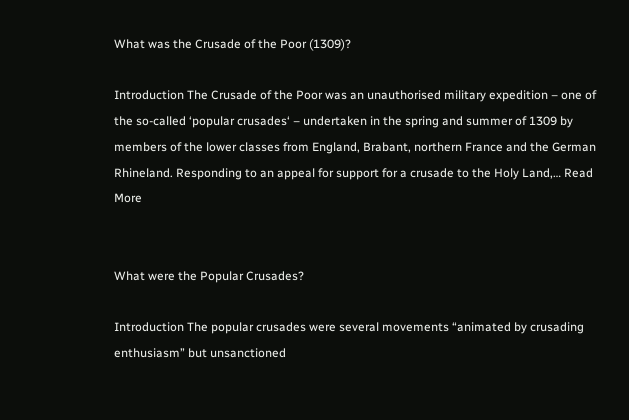What was the Crusade of the Poor (1309)?

Introduction The Crusade of the Poor was an unauthorised military expedition – one of the so-called ‘popular crusades‘ – undertaken in the spring and summer of 1309 by members of the lower classes from England, Brabant, northern France and the German Rhineland. Responding to an appeal for support for a crusade to the Holy Land,… Read More


What were the Popular Crusades?

Introduction The popular crusades were several movements “animated by crusading enthusiasm” but unsanctioned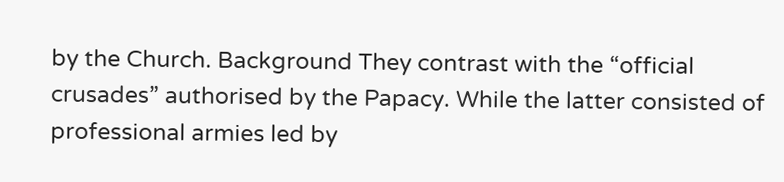by the Church. Background They contrast with the “official crusades” authorised by the Papacy. While the latter consisted of professional armies led by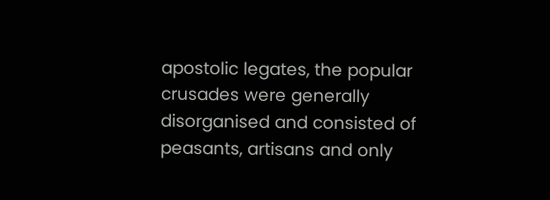apostolic legates, the popular crusades were generally disorganised and consisted of peasants, artisans and only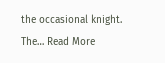the occasional knight. The… Read More